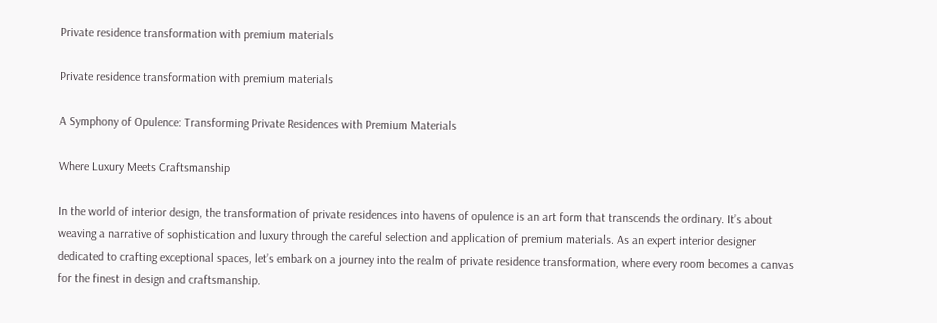Private residence transformation with premium materials

Private residence transformation with premium materials

A Symphony of Opulence: Transforming Private Residences with Premium Materials

Where Luxury Meets Craftsmanship

In the world of interior design, the transformation of private residences into havens of opulence is an art form that transcends the ordinary. It’s about weaving a narrative of sophistication and luxury through the careful selection and application of premium materials. As an expert interior designer dedicated to crafting exceptional spaces, let’s embark on a journey into the realm of private residence transformation, where every room becomes a canvas for the finest in design and craftsmanship.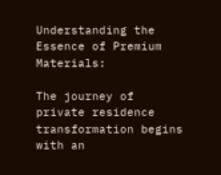Understanding the Essence of Premium Materials:

The journey of private residence transformation begins with an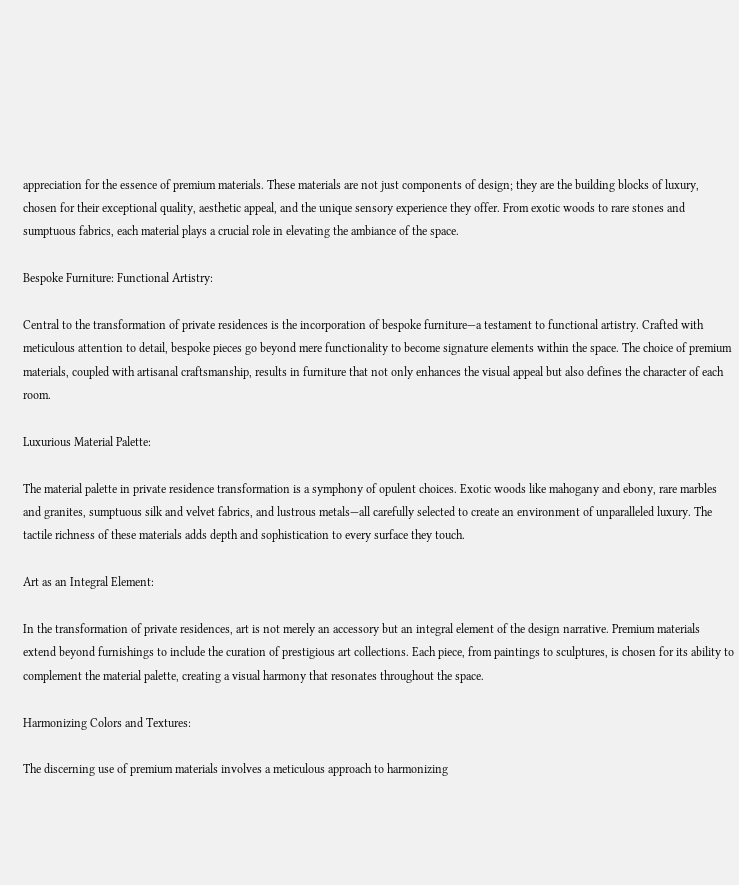appreciation for the essence of premium materials. These materials are not just components of design; they are the building blocks of luxury, chosen for their exceptional quality, aesthetic appeal, and the unique sensory experience they offer. From exotic woods to rare stones and sumptuous fabrics, each material plays a crucial role in elevating the ambiance of the space.

Bespoke Furniture: Functional Artistry:

Central to the transformation of private residences is the incorporation of bespoke furniture—a testament to functional artistry. Crafted with meticulous attention to detail, bespoke pieces go beyond mere functionality to become signature elements within the space. The choice of premium materials, coupled with artisanal craftsmanship, results in furniture that not only enhances the visual appeal but also defines the character of each room.

Luxurious Material Palette:

The material palette in private residence transformation is a symphony of opulent choices. Exotic woods like mahogany and ebony, rare marbles and granites, sumptuous silk and velvet fabrics, and lustrous metals—all carefully selected to create an environment of unparalleled luxury. The tactile richness of these materials adds depth and sophistication to every surface they touch.

Art as an Integral Element:

In the transformation of private residences, art is not merely an accessory but an integral element of the design narrative. Premium materials extend beyond furnishings to include the curation of prestigious art collections. Each piece, from paintings to sculptures, is chosen for its ability to complement the material palette, creating a visual harmony that resonates throughout the space.

Harmonizing Colors and Textures:

The discerning use of premium materials involves a meticulous approach to harmonizing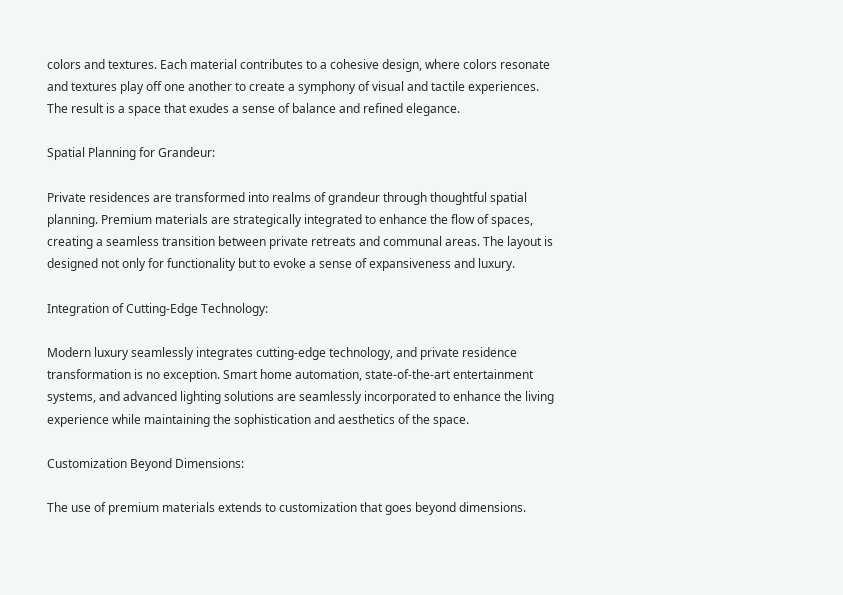colors and textures. Each material contributes to a cohesive design, where colors resonate and textures play off one another to create a symphony of visual and tactile experiences. The result is a space that exudes a sense of balance and refined elegance.

Spatial Planning for Grandeur:

Private residences are transformed into realms of grandeur through thoughtful spatial planning. Premium materials are strategically integrated to enhance the flow of spaces, creating a seamless transition between private retreats and communal areas. The layout is designed not only for functionality but to evoke a sense of expansiveness and luxury.

Integration of Cutting-Edge Technology:

Modern luxury seamlessly integrates cutting-edge technology, and private residence transformation is no exception. Smart home automation, state-of-the-art entertainment systems, and advanced lighting solutions are seamlessly incorporated to enhance the living experience while maintaining the sophistication and aesthetics of the space.

Customization Beyond Dimensions:

The use of premium materials extends to customization that goes beyond dimensions.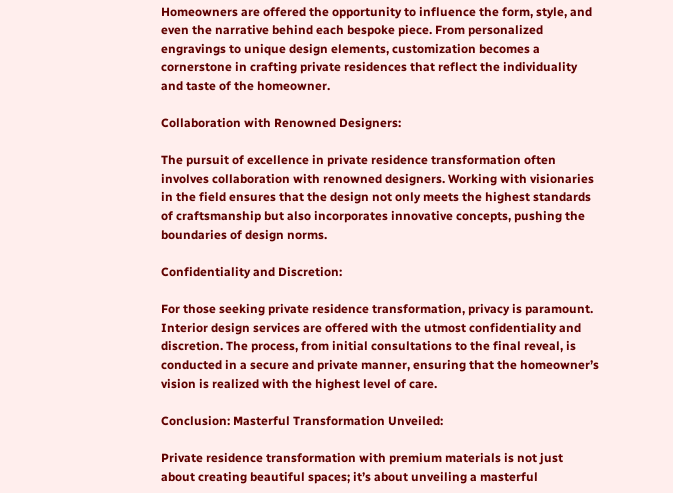Homeowners are offered the opportunity to influence the form, style, and even the narrative behind each bespoke piece. From personalized engravings to unique design elements, customization becomes a cornerstone in crafting private residences that reflect the individuality and taste of the homeowner.

Collaboration with Renowned Designers:

The pursuit of excellence in private residence transformation often involves collaboration with renowned designers. Working with visionaries in the field ensures that the design not only meets the highest standards of craftsmanship but also incorporates innovative concepts, pushing the boundaries of design norms.

Confidentiality and Discretion:

For those seeking private residence transformation, privacy is paramount. Interior design services are offered with the utmost confidentiality and discretion. The process, from initial consultations to the final reveal, is conducted in a secure and private manner, ensuring that the homeowner’s vision is realized with the highest level of care.

Conclusion: Masterful Transformation Unveiled:

Private residence transformation with premium materials is not just about creating beautiful spaces; it’s about unveiling a masterful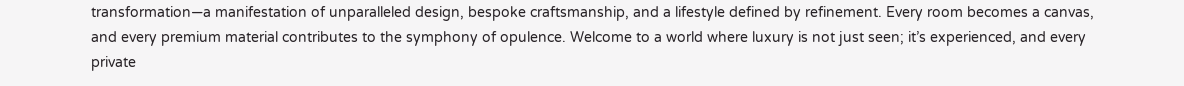transformation—a manifestation of unparalleled design, bespoke craftsmanship, and a lifestyle defined by refinement. Every room becomes a canvas, and every premium material contributes to the symphony of opulence. Welcome to a world where luxury is not just seen; it’s experienced, and every private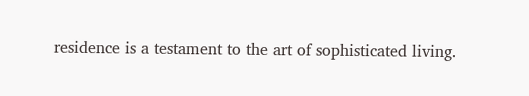residence is a testament to the art of sophisticated living.